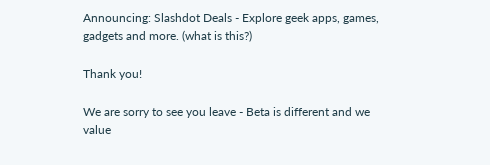Announcing: Slashdot Deals - Explore geek apps, games, gadgets and more. (what is this?)

Thank you!

We are sorry to see you leave - Beta is different and we value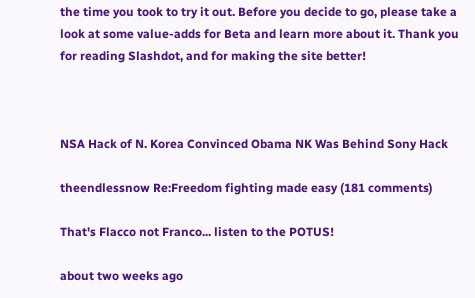the time you took to try it out. Before you decide to go, please take a look at some value-adds for Beta and learn more about it. Thank you for reading Slashdot, and for making the site better!



NSA Hack of N. Korea Convinced Obama NK Was Behind Sony Hack

theendlessnow Re:Freedom fighting made easy (181 comments)

That's Flacco not Franco... listen to the POTUS!

about two weeks ago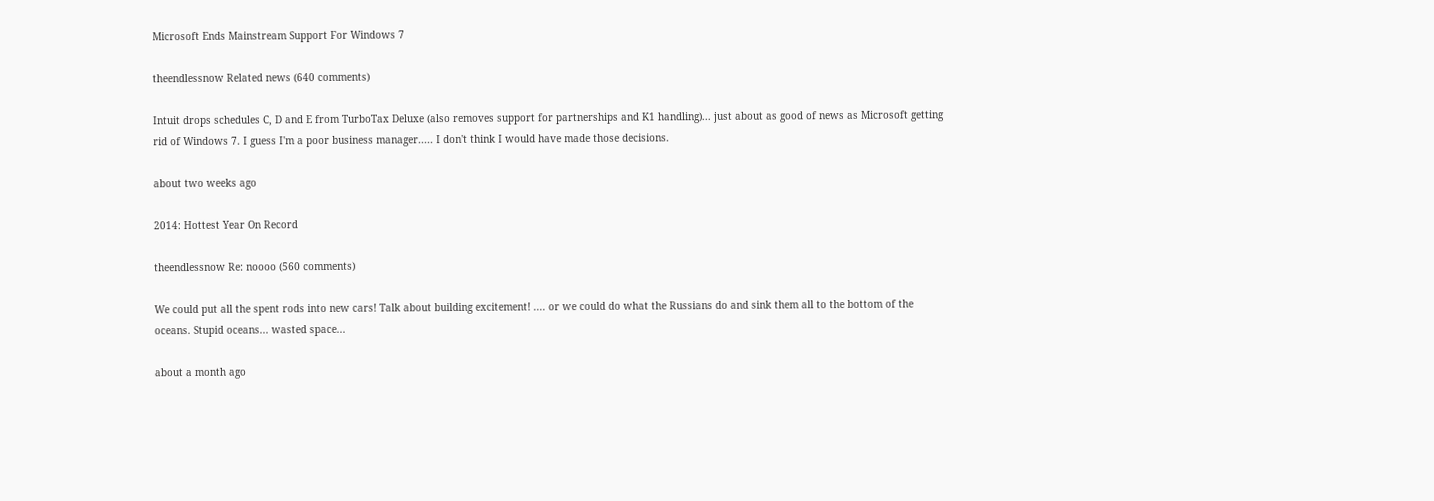Microsoft Ends Mainstream Support For Windows 7

theendlessnow Related news (640 comments)

Intuit drops schedules C, D and E from TurboTax Deluxe (also removes support for partnerships and K1 handling)... just about as good of news as Microsoft getting rid of Windows 7. I guess I'm a poor business manager..... I don't think I would have made those decisions.

about two weeks ago

2014: Hottest Year On Record

theendlessnow Re: noooo (560 comments)

We could put all the spent rods into new cars! Talk about building excitement! .... or we could do what the Russians do and sink them all to the bottom of the oceans. Stupid oceans... wasted space...

about a month ago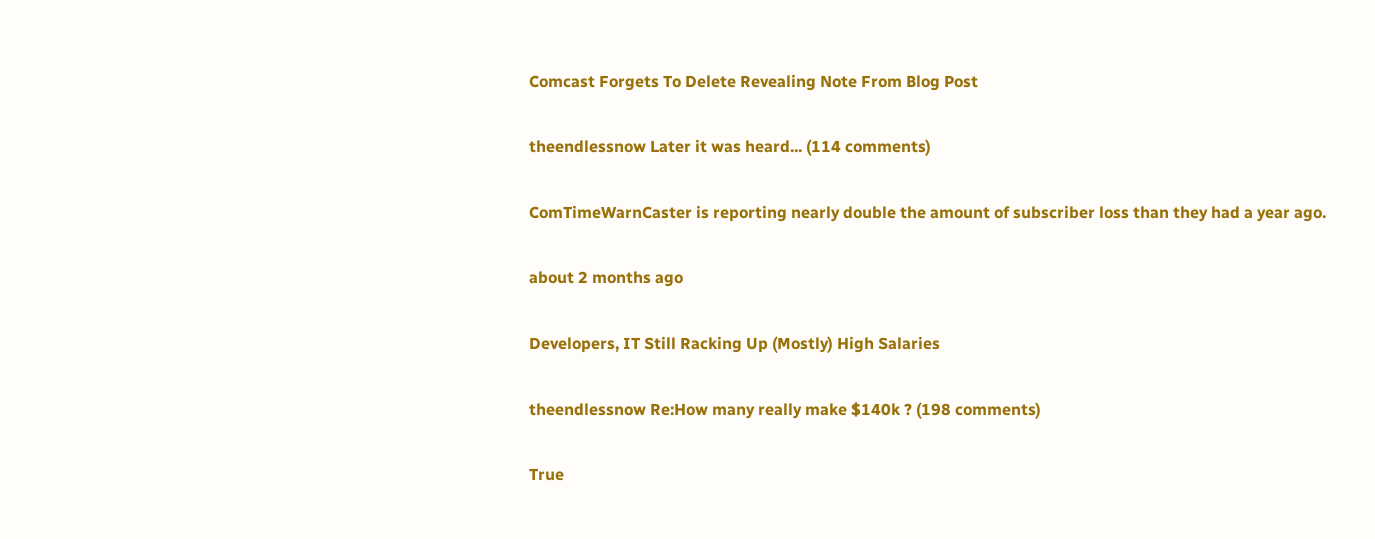Comcast Forgets To Delete Revealing Note From Blog Post

theendlessnow Later it was heard... (114 comments)

ComTimeWarnCaster is reporting nearly double the amount of subscriber loss than they had a year ago.

about 2 months ago

Developers, IT Still Racking Up (Mostly) High Salaries

theendlessnow Re:How many really make $140k ? (198 comments)

True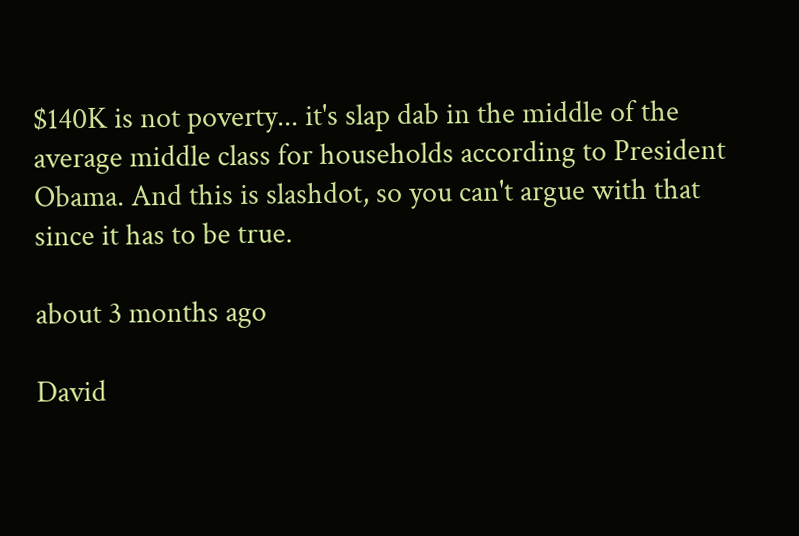$140K is not poverty... it's slap dab in the middle of the average middle class for households according to President Obama. And this is slashdot, so you can't argue with that since it has to be true.

about 3 months ago

David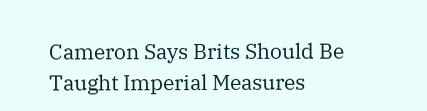Cameron Says Brits Should Be Taught Imperial Measures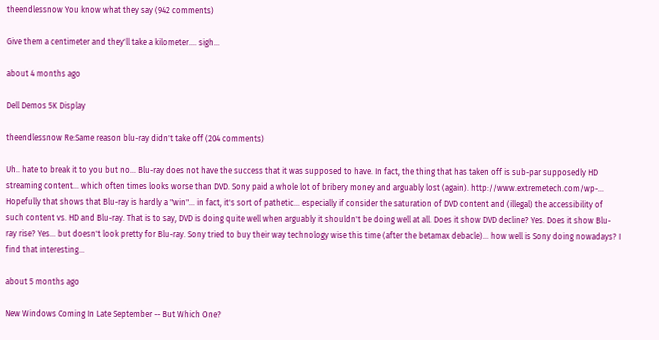theendlessnow You know what they say (942 comments)

Give them a centimeter and they'll take a kilometer.... sigh...

about 4 months ago

Dell Demos 5K Display

theendlessnow Re:Same reason blu-ray didn't take off (204 comments)

Uh.. hate to break it to you but no... Blu-ray does not have the success that it was supposed to have. In fact, the thing that has taken off is sub-par supposedly HD streaming content... which often times looks worse than DVD. Sony paid a whole lot of bribery money and arguably lost (again). http://www.extremetech.com/wp-... Hopefully that shows that Blu-ray is hardly a "win"... in fact, it's sort of pathetic... especially if consider the saturation of DVD content and (illegal) the accessibility of such content vs. HD and Blu-ray. That is to say, DVD is doing quite well when arguably it shouldn't be doing well at all. Does it show DVD decline? Yes. Does it show Blu-ray rise? Yes... but doesn't look pretty for Blu-ray. Sony tried to buy their way technology wise this time (after the betamax debacle)... how well is Sony doing nowadays? I find that interesting...

about 5 months ago

New Windows Coming In Late September -- But Which One?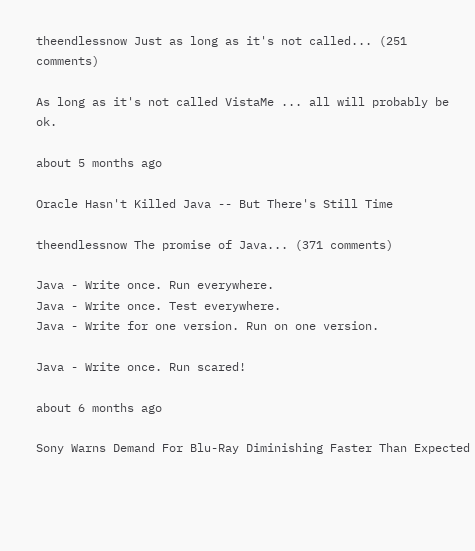theendlessnow Just as long as it's not called... (251 comments)

As long as it's not called VistaMe ... all will probably be ok.

about 5 months ago

Oracle Hasn't Killed Java -- But There's Still Time

theendlessnow The promise of Java... (371 comments)

Java - Write once. Run everywhere.
Java - Write once. Test everywhere.
Java - Write for one version. Run on one version.

Java - Write once. Run scared!

about 6 months ago

Sony Warns Demand For Blu-Ray Diminishing Faster Than Expected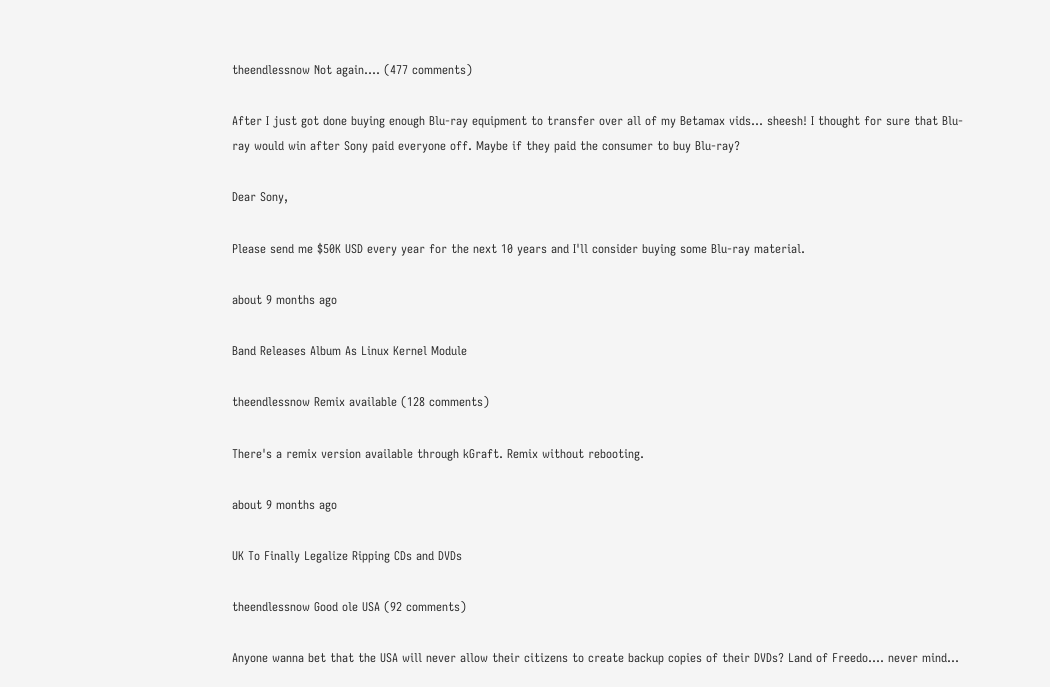theendlessnow Not again.... (477 comments)

After I just got done buying enough Blu-ray equipment to transfer over all of my Betamax vids... sheesh! I thought for sure that Blu-ray would win after Sony paid everyone off. Maybe if they paid the consumer to buy Blu-ray?

Dear Sony,

Please send me $50K USD every year for the next 10 years and I'll consider buying some Blu-ray material.

about 9 months ago

Band Releases Album As Linux Kernel Module

theendlessnow Remix available (128 comments)

There's a remix version available through kGraft. Remix without rebooting.

about 9 months ago

UK To Finally Legalize Ripping CDs and DVDs

theendlessnow Good ole USA (92 comments)

Anyone wanna bet that the USA will never allow their citizens to create backup copies of their DVDs? Land of Freedo.... never mind...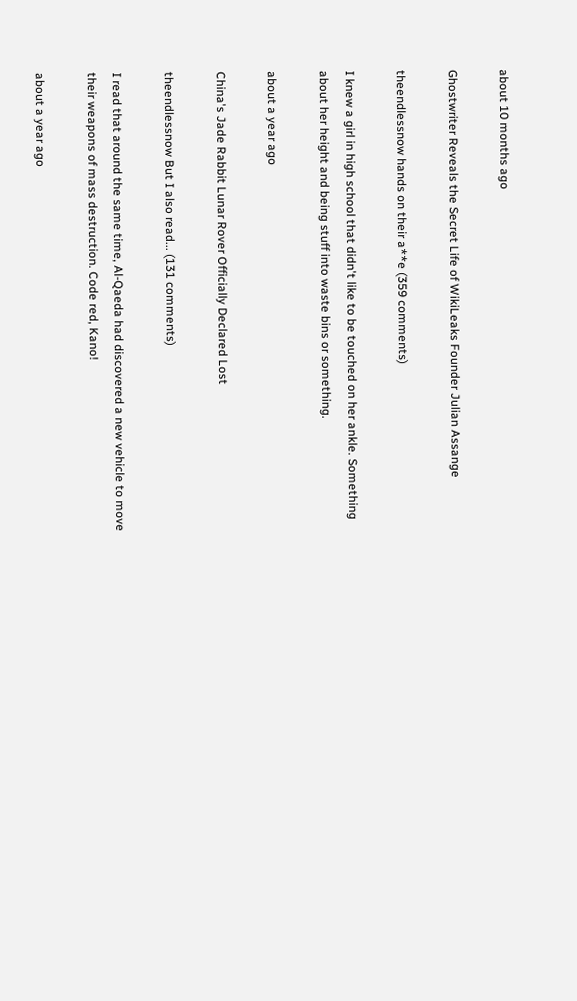about 10 months ago

Ghostwriter Reveals the Secret Life of WikiLeaks Founder Julian Assange

theendlessnow hands on their a**e (359 comments)

I knew a girl in high school that didn't like to be touched on her ankle. Something about her height and being stuff into waste bins or something.

about a year ago

China's Jade Rabbit Lunar Rover Officially Declared Lost

theendlessnow But I also read... (131 comments)

I read that around the same time, Al-Qaeda had discovered a new vehicle to move their weapons of mass destruction. Code red, Kano!

about a year ago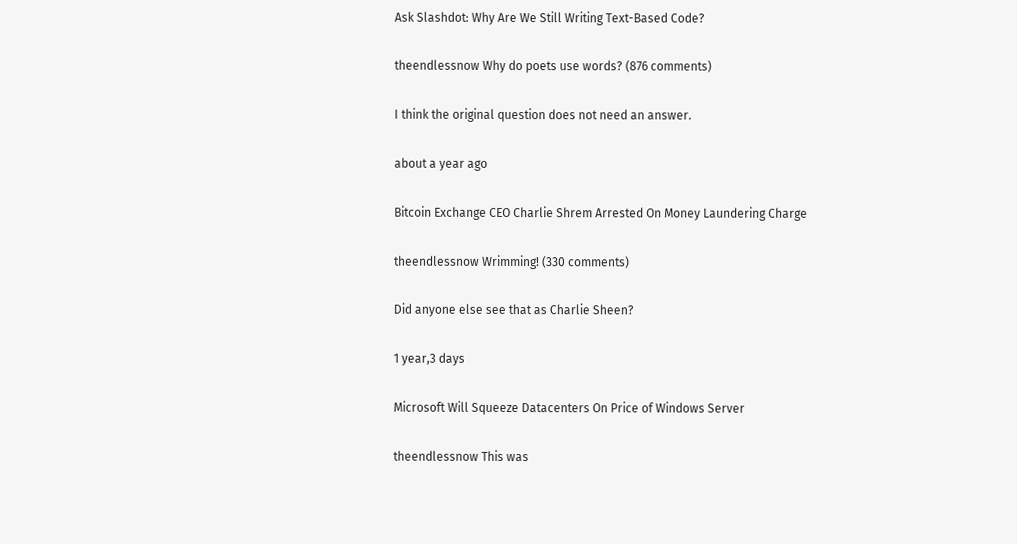Ask Slashdot: Why Are We Still Writing Text-Based Code?

theendlessnow Why do poets use words? (876 comments)

I think the original question does not need an answer.

about a year ago

Bitcoin Exchange CEO Charlie Shrem Arrested On Money Laundering Charge

theendlessnow Wrimming! (330 comments)

Did anyone else see that as Charlie Sheen?

1 year,3 days

Microsoft Will Squeeze Datacenters On Price of Windows Server

theendlessnow This was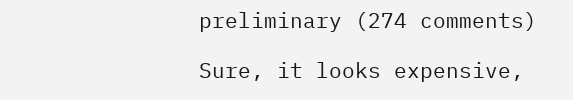preliminary (274 comments)

Sure, it looks expensive,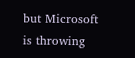but Microsoft is throwing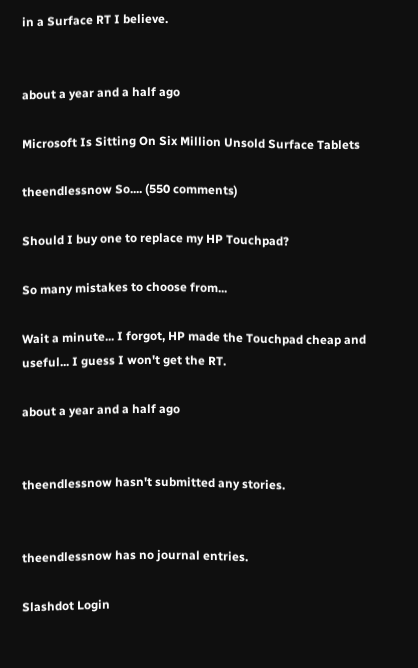in a Surface RT I believe.


about a year and a half ago

Microsoft Is Sitting On Six Million Unsold Surface Tablets

theendlessnow So.... (550 comments)

Should I buy one to replace my HP Touchpad?

So many mistakes to choose from...

Wait a minute... I forgot, HP made the Touchpad cheap and useful... I guess I won't get the RT.

about a year and a half ago


theendlessnow hasn't submitted any stories.


theendlessnow has no journal entries.

Slashdot Login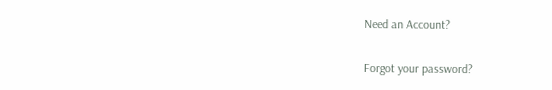Need an Account?

Forgot your password?